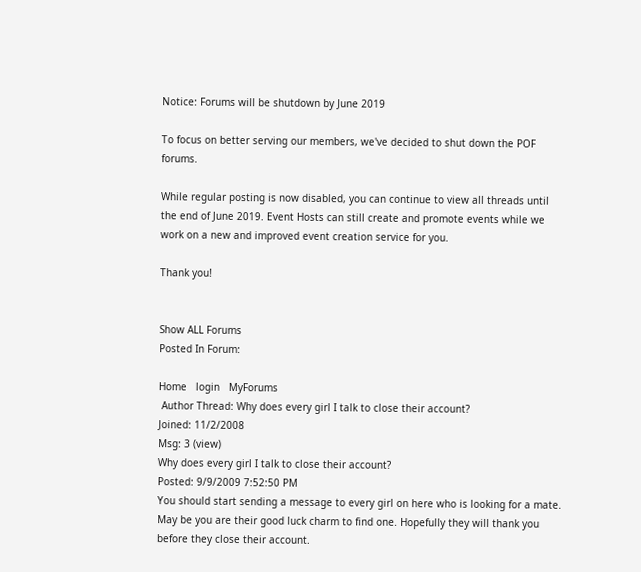Notice: Forums will be shutdown by June 2019

To focus on better serving our members, we've decided to shut down the POF forums.

While regular posting is now disabled, you can continue to view all threads until the end of June 2019. Event Hosts can still create and promote events while we work on a new and improved event creation service for you.

Thank you!


Show ALL Forums
Posted In Forum:

Home   login   MyForums
 Author Thread: Why does every girl I talk to close their account?
Joined: 11/2/2008
Msg: 3 (view)
Why does every girl I talk to close their account?
Posted: 9/9/2009 7:52:50 PM
You should start sending a message to every girl on here who is looking for a mate. May be you are their good luck charm to find one. Hopefully they will thank you before they close their account.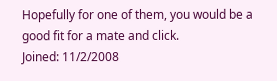Hopefully for one of them, you would be a good fit for a mate and click.
Joined: 11/2/2008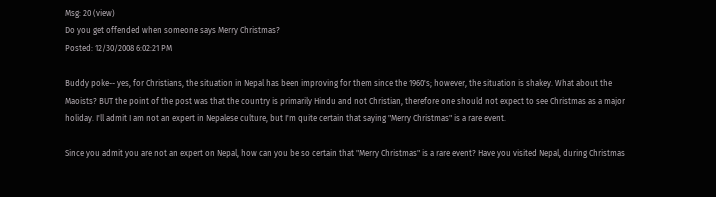Msg: 20 (view)
Do you get offended when someone says Merry Christmas?
Posted: 12/30/2008 6:02:21 PM

Buddy poke-- yes, for Christians, the situation in Nepal has been improving for them since the 1960's; however, the situation is shakey. What about the Maoists? BUT the point of the post was that the country is primarily Hindu and not Christian, therefore one should not expect to see Christmas as a major holiday. I'll admit I am not an expert in Nepalese culture, but I'm quite certain that saying "Merry Christmas" is a rare event.

Since you admit you are not an expert on Nepal, how can you be so certain that "Merry Christmas" is a rare event? Have you visited Nepal, during Christmas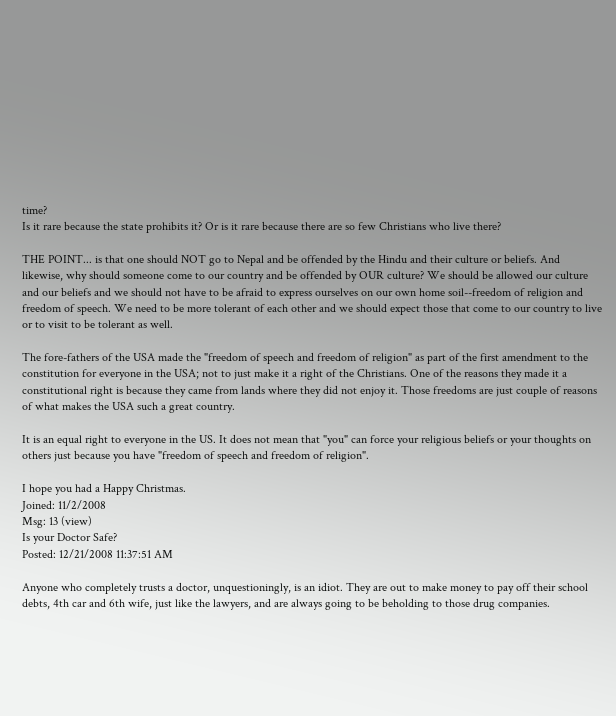time?
Is it rare because the state prohibits it? Or is it rare because there are so few Christians who live there?

THE POINT... is that one should NOT go to Nepal and be offended by the Hindu and their culture or beliefs. And likewise, why should someone come to our country and be offended by OUR culture? We should be allowed our culture and our beliefs and we should not have to be afraid to express ourselves on our own home soil--freedom of religion and freedom of speech. We need to be more tolerant of each other and we should expect those that come to our country to live or to visit to be tolerant as well.

The fore-fathers of the USA made the "freedom of speech and freedom of religion" as part of the first amendment to the constitution for everyone in the USA; not to just make it a right of the Christians. One of the reasons they made it a constitutional right is because they came from lands where they did not enjoy it. Those freedoms are just couple of reasons of what makes the USA such a great country.

It is an equal right to everyone in the US. It does not mean that "you" can force your religious beliefs or your thoughts on others just because you have "freedom of speech and freedom of religion".

I hope you had a Happy Christmas.
Joined: 11/2/2008
Msg: 13 (view)
Is your Doctor Safe?
Posted: 12/21/2008 11:37:51 AM

Anyone who completely trusts a doctor, unquestioningly, is an idiot. They are out to make money to pay off their school debts, 4th car and 6th wife, just like the lawyers, and are always going to be beholding to those drug companies.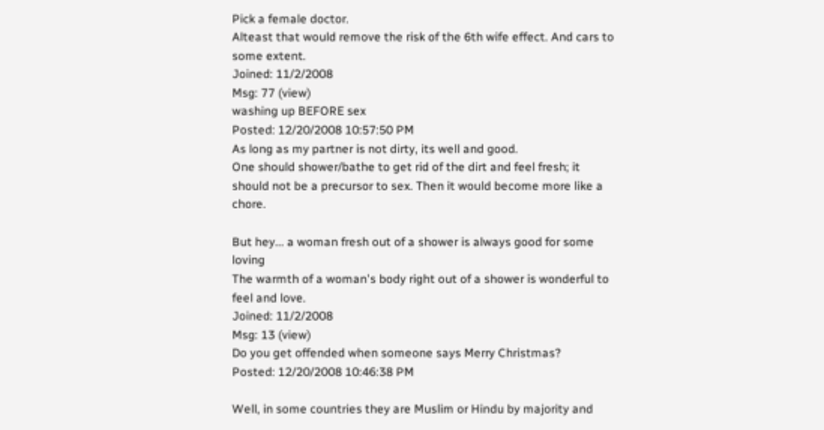Pick a female doctor.
Alteast that would remove the risk of the 6th wife effect. And cars to some extent.
Joined: 11/2/2008
Msg: 77 (view)
washing up BEFORE sex
Posted: 12/20/2008 10:57:50 PM
As long as my partner is not dirty, its well and good.
One should shower/bathe to get rid of the dirt and feel fresh; it should not be a precursor to sex. Then it would become more like a chore.

But hey... a woman fresh out of a shower is always good for some loving
The warmth of a woman's body right out of a shower is wonderful to feel and love.
Joined: 11/2/2008
Msg: 13 (view)
Do you get offended when someone says Merry Christmas?
Posted: 12/20/2008 10:46:38 PM

Well, in some countries they are Muslim or Hindu by majority and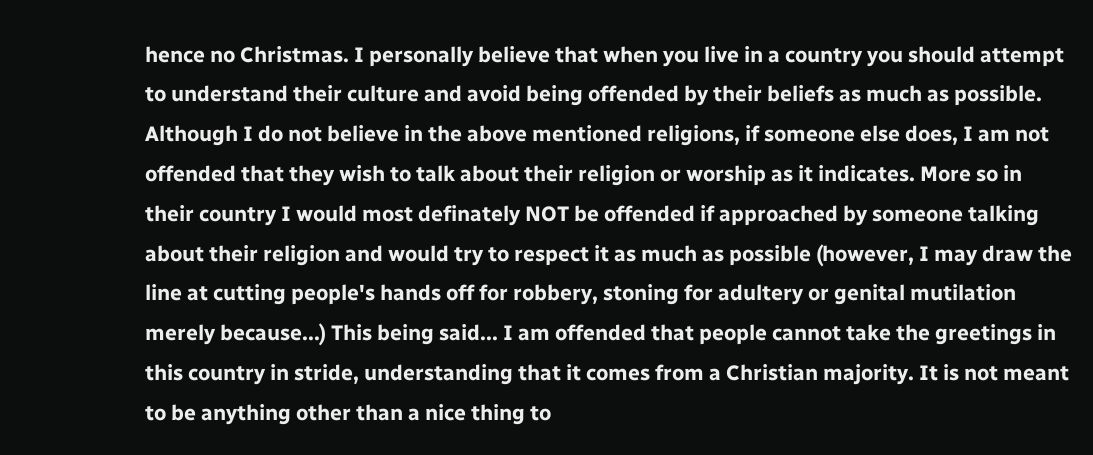hence no Christmas. I personally believe that when you live in a country you should attempt to understand their culture and avoid being offended by their beliefs as much as possible. Although I do not believe in the above mentioned religions, if someone else does, I am not offended that they wish to talk about their religion or worship as it indicates. More so in their country I would most definately NOT be offended if approached by someone talking about their religion and would try to respect it as much as possible (however, I may draw the line at cutting people's hands off for robbery, stoning for adultery or genital mutilation merely because...) This being said... I am offended that people cannot take the greetings in this country in stride, understanding that it comes from a Christian majority. It is not meant to be anything other than a nice thing to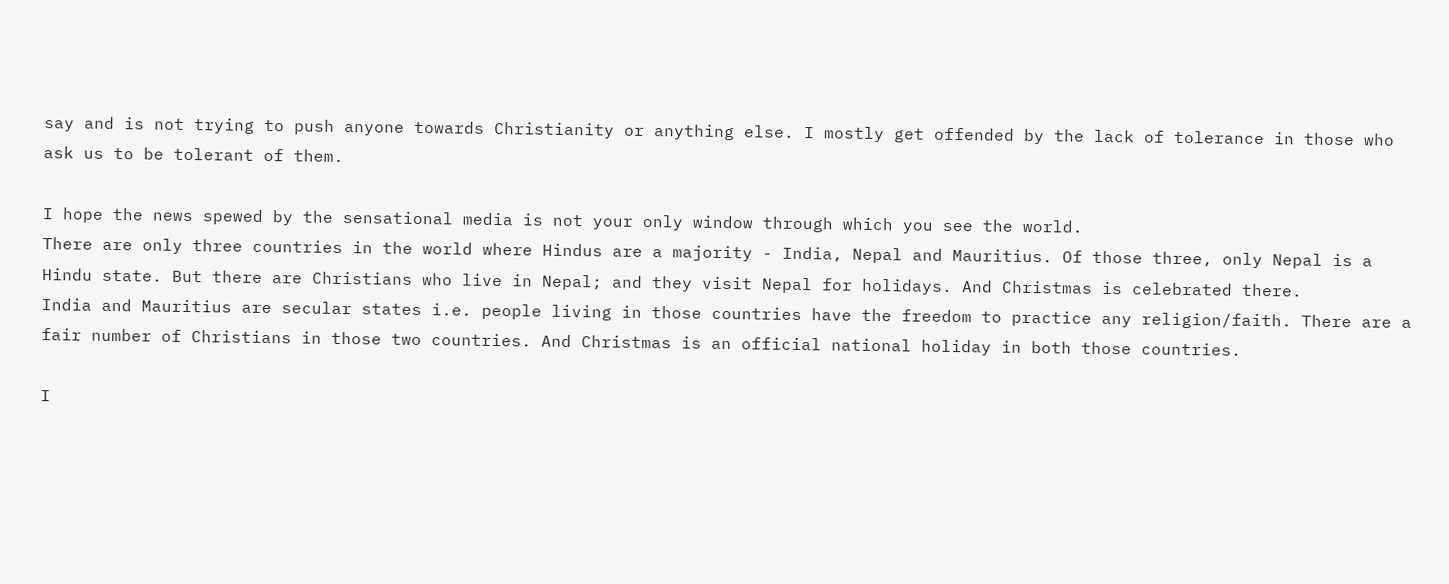say and is not trying to push anyone towards Christianity or anything else. I mostly get offended by the lack of tolerance in those who ask us to be tolerant of them.

I hope the news spewed by the sensational media is not your only window through which you see the world.
There are only three countries in the world where Hindus are a majority - India, Nepal and Mauritius. Of those three, only Nepal is a Hindu state. But there are Christians who live in Nepal; and they visit Nepal for holidays. And Christmas is celebrated there.
India and Mauritius are secular states i.e. people living in those countries have the freedom to practice any religion/faith. There are a fair number of Christians in those two countries. And Christmas is an official national holiday in both those countries.

I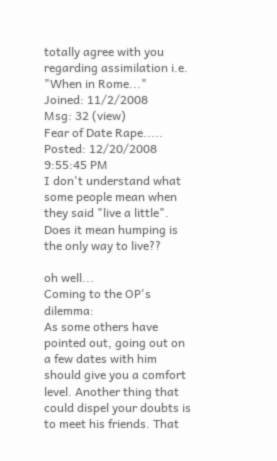totally agree with you regarding assimilation i.e. "When in Rome..."
Joined: 11/2/2008
Msg: 32 (view)
Fear of Date Rape.....
Posted: 12/20/2008 9:55:45 PM
I don't understand what some people mean when they said "live a little".
Does it mean humping is the only way to live??

oh well...
Coming to the OP's dilemma:
As some others have pointed out, going out on a few dates with him should give you a comfort level. Another thing that could dispel your doubts is to meet his friends. That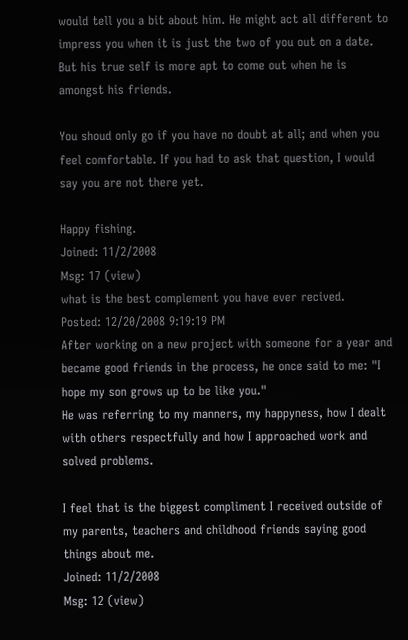would tell you a bit about him. He might act all different to impress you when it is just the two of you out on a date. But his true self is more apt to come out when he is amongst his friends.

You shoud only go if you have no doubt at all; and when you feel comfortable. If you had to ask that question, I would say you are not there yet.

Happy fishing.
Joined: 11/2/2008
Msg: 17 (view)
what is the best complement you have ever recived.
Posted: 12/20/2008 9:19:19 PM
After working on a new project with someone for a year and became good friends in the process, he once said to me: "I hope my son grows up to be like you."
He was referring to my manners, my happyness, how I dealt with others respectfully and how I approached work and solved problems.

I feel that is the biggest compliment I received outside of my parents, teachers and childhood friends saying good things about me.
Joined: 11/2/2008
Msg: 12 (view)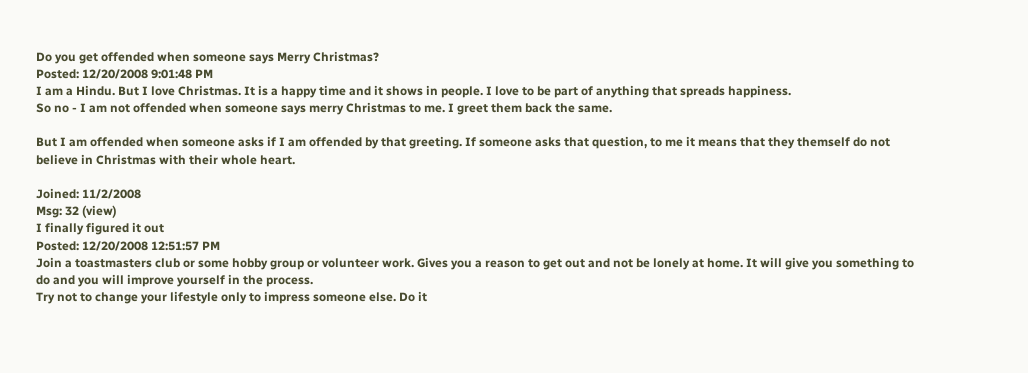Do you get offended when someone says Merry Christmas?
Posted: 12/20/2008 9:01:48 PM
I am a Hindu. But I love Christmas. It is a happy time and it shows in people. I love to be part of anything that spreads happiness.
So no - I am not offended when someone says merry Christmas to me. I greet them back the same.

But I am offended when someone asks if I am offended by that greeting. If someone asks that question, to me it means that they themself do not believe in Christmas with their whole heart.

Joined: 11/2/2008
Msg: 32 (view)
I finally figured it out
Posted: 12/20/2008 12:51:57 PM
Join a toastmasters club or some hobby group or volunteer work. Gives you a reason to get out and not be lonely at home. It will give you something to do and you will improve yourself in the process.
Try not to change your lifestyle only to impress someone else. Do it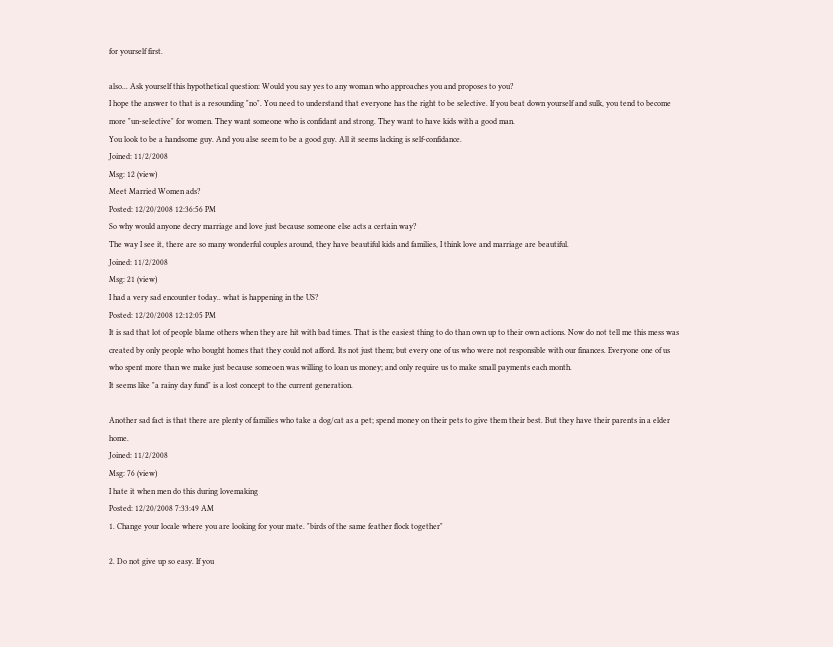for yourself first.

also... Ask yourself this hypothetical question: Would you say yes to any woman who approaches you and proposes to you?
I hope the answer to that is a resounding "no". You need to understand that everyone has the right to be selective. If you beat down yourself and sulk, you tend to become more "un-selective" for women. They want someone who is confidant and strong. They want to have kids with a good man.
You look to be a handsome guy. And you alse seem to be a good guy. All it seems lacking is self-confidance.
Joined: 11/2/2008
Msg: 12 (view)
Meet Married Women ads?
Posted: 12/20/2008 12:36:56 PM
So why would anyone decry marriage and love just because someone else acts a certain way?
The way I see it, there are so many wonderful couples around, they have beautiful kids and families, I think love and marriage are beautiful.
Joined: 11/2/2008
Msg: 21 (view)
I had a very sad encounter today.. what is happening in the US?
Posted: 12/20/2008 12:12:05 PM
It is sad that lot of people blame others when they are hit with bad times. That is the easiest thing to do than own up to their own actions. Now do not tell me this mess was created by only people who bought homes that they could not afford. Its not just them; but every one of us who were not responsible with our finances. Everyone one of us who spent more than we make just because someoen was willing to loan us money; and only require us to make small payments each month.
It seems like "a rainy day fund" is a lost concept to the current generation.

Another sad fact is that there are plenty of families who take a dog/cat as a pet; spend money on their pets to give them their best. But they have their parents in a elder home.
Joined: 11/2/2008
Msg: 76 (view)
I hate it when men do this during lovemaking
Posted: 12/20/2008 7:33:49 AM
1. Change your locale where you are looking for your mate. "birds of the same feather flock together"

2. Do not give up so easy. If you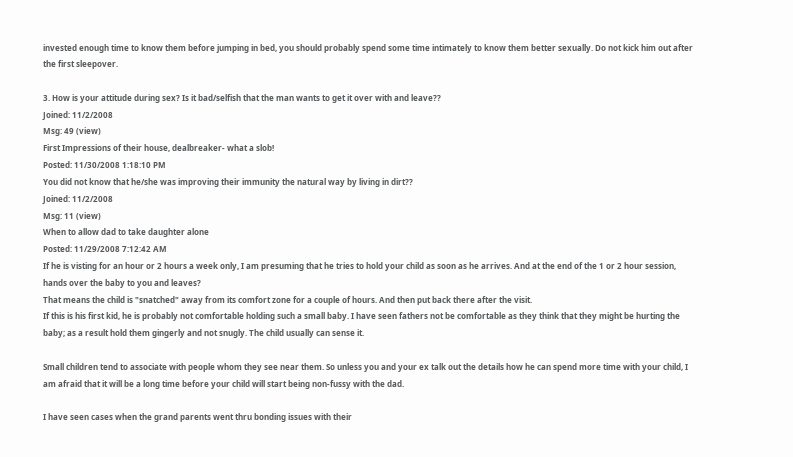invested enough time to know them before jumping in bed, you should probably spend some time intimately to know them better sexually. Do not kick him out after the first sleepover.

3. How is your attitude during sex? Is it bad/selfish that the man wants to get it over with and leave??
Joined: 11/2/2008
Msg: 49 (view)
First Impressions of their house, dealbreaker- what a slob!
Posted: 11/30/2008 1:18:10 PM
You did not know that he/she was improving their immunity the natural way by living in dirt??
Joined: 11/2/2008
Msg: 11 (view)
When to allow dad to take daughter alone
Posted: 11/29/2008 7:12:42 AM
If he is visting for an hour or 2 hours a week only, I am presuming that he tries to hold your child as soon as he arrives. And at the end of the 1 or 2 hour session, hands over the baby to you and leaves?
That means the child is "snatched" away from its comfort zone for a couple of hours. And then put back there after the visit.
If this is his first kid, he is probably not comfortable holding such a small baby. I have seen fathers not be comfortable as they think that they might be hurting the baby; as a result hold them gingerly and not snugly. The child usually can sense it.

Small children tend to associate with people whom they see near them. So unless you and your ex talk out the details how he can spend more time with your child, I am afraid that it will be a long time before your child will start being non-fussy with the dad.

I have seen cases when the grand parents went thru bonding issues with their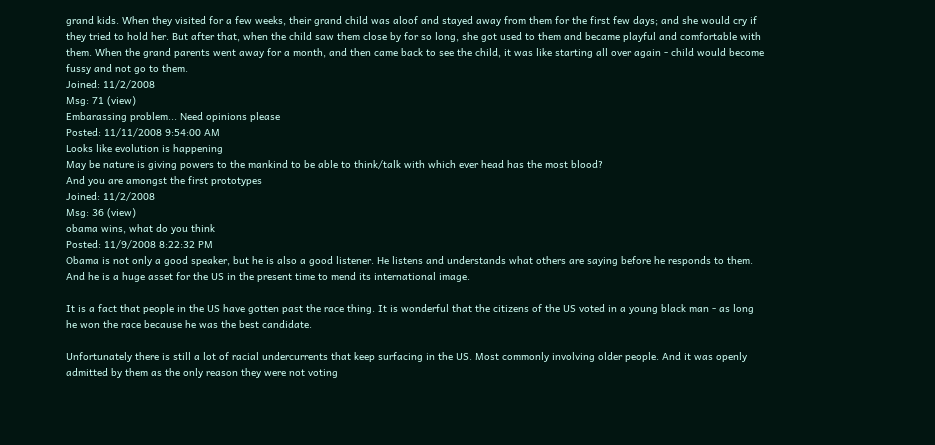grand kids. When they visited for a few weeks, their grand child was aloof and stayed away from them for the first few days; and she would cry if they tried to hold her. But after that, when the child saw them close by for so long, she got used to them and became playful and comfortable with them. When the grand parents went away for a month, and then came back to see the child, it was like starting all over again - child would become fussy and not go to them.
Joined: 11/2/2008
Msg: 71 (view)
Embarassing problem... Need opinions please
Posted: 11/11/2008 9:54:00 AM
Looks like evolution is happening
May be nature is giving powers to the mankind to be able to think/talk with which ever head has the most blood?
And you are amongst the first prototypes
Joined: 11/2/2008
Msg: 36 (view)
obama wins, what do you think
Posted: 11/9/2008 8:22:32 PM
Obama is not only a good speaker, but he is also a good listener. He listens and understands what others are saying before he responds to them.
And he is a huge asset for the US in the present time to mend its international image.

It is a fact that people in the US have gotten past the race thing. It is wonderful that the citizens of the US voted in a young black man - as long he won the race because he was the best candidate.

Unfortunately there is still a lot of racial undercurrents that keep surfacing in the US. Most commonly involving older people. And it was openly admitted by them as the only reason they were not voting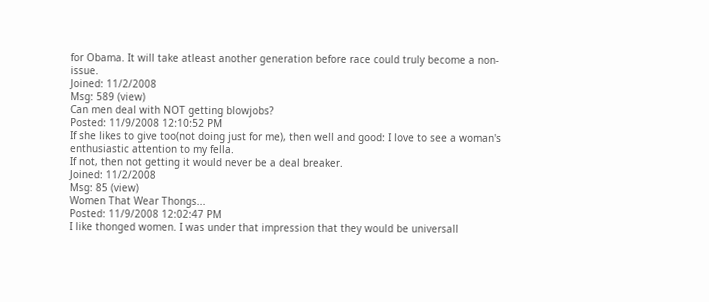for Obama. It will take atleast another generation before race could truly become a non-issue.
Joined: 11/2/2008
Msg: 589 (view)
Can men deal with NOT getting blowjobs?
Posted: 11/9/2008 12:10:52 PM
If she likes to give too(not doing just for me), then well and good: I love to see a woman's enthusiastic attention to my fella.
If not, then not getting it would never be a deal breaker.
Joined: 11/2/2008
Msg: 85 (view)
Women That Wear Thongs...
Posted: 11/9/2008 12:02:47 PM
I like thonged women. I was under that impression that they would be universall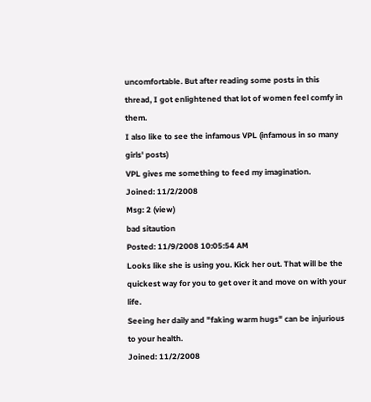uncomfortable. But after reading some posts in this thread, I got enlightened that lot of women feel comfy in them.
I also like to see the infamous VPL (infamous in so many girls' posts)
VPL gives me something to feed my imagination.
Joined: 11/2/2008
Msg: 2 (view)
bad sitaution
Posted: 11/9/2008 10:05:54 AM
Looks like she is using you. Kick her out. That will be the quickest way for you to get over it and move on with your life.
Seeing her daily and "faking warm hugs" can be injurious to your health.
Joined: 11/2/2008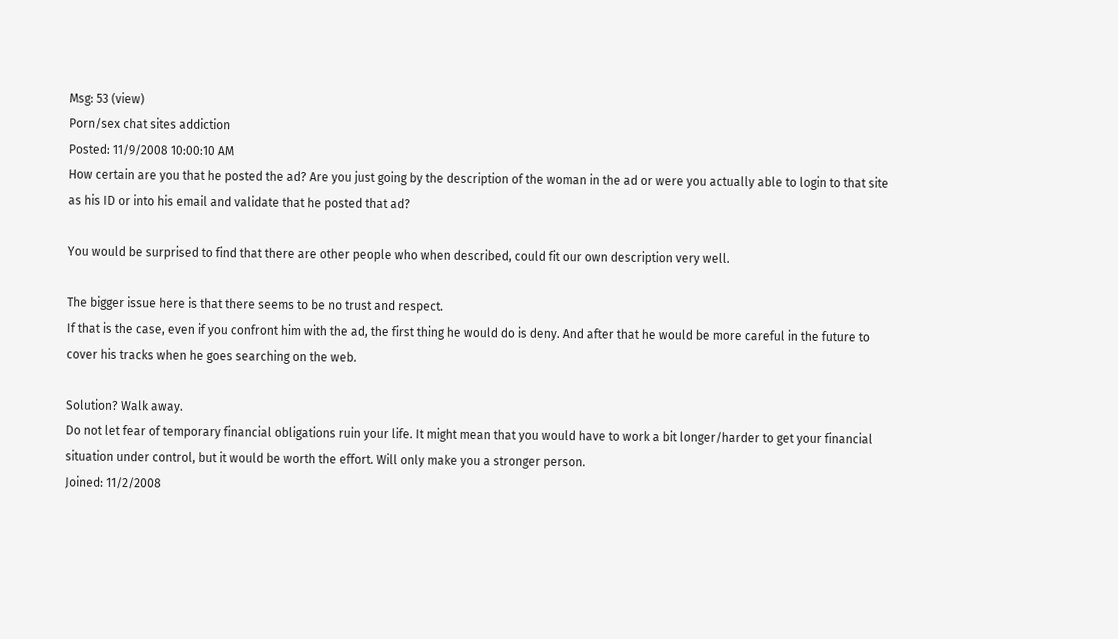Msg: 53 (view)
Porn/sex chat sites addiction
Posted: 11/9/2008 10:00:10 AM
How certain are you that he posted the ad? Are you just going by the description of the woman in the ad or were you actually able to login to that site as his ID or into his email and validate that he posted that ad?

You would be surprised to find that there are other people who when described, could fit our own description very well.

The bigger issue here is that there seems to be no trust and respect.
If that is the case, even if you confront him with the ad, the first thing he would do is deny. And after that he would be more careful in the future to cover his tracks when he goes searching on the web.

Solution? Walk away.
Do not let fear of temporary financial obligations ruin your life. It might mean that you would have to work a bit longer/harder to get your financial situation under control, but it would be worth the effort. Will only make you a stronger person.
Joined: 11/2/2008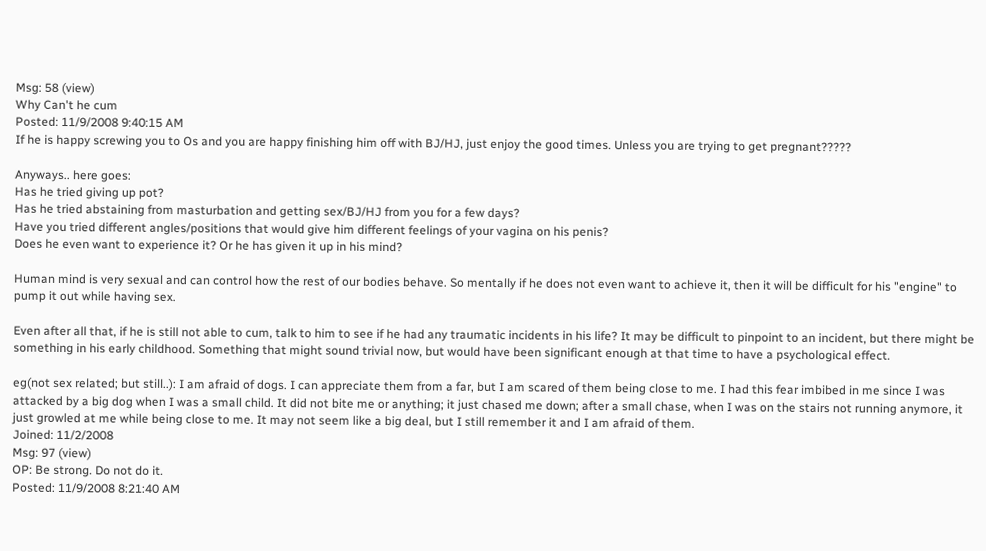Msg: 58 (view)
Why Can't he cum
Posted: 11/9/2008 9:40:15 AM
If he is happy screwing you to Os and you are happy finishing him off with BJ/HJ, just enjoy the good times. Unless you are trying to get pregnant?????

Anyways.. here goes:
Has he tried giving up pot?
Has he tried abstaining from masturbation and getting sex/BJ/HJ from you for a few days?
Have you tried different angles/positions that would give him different feelings of your vagina on his penis?
Does he even want to experience it? Or he has given it up in his mind?

Human mind is very sexual and can control how the rest of our bodies behave. So mentally if he does not even want to achieve it, then it will be difficult for his "engine" to pump it out while having sex.

Even after all that, if he is still not able to cum, talk to him to see if he had any traumatic incidents in his life? It may be difficult to pinpoint to an incident, but there might be something in his early childhood. Something that might sound trivial now, but would have been significant enough at that time to have a psychological effect.

eg(not sex related; but still..): I am afraid of dogs. I can appreciate them from a far, but I am scared of them being close to me. I had this fear imbibed in me since I was attacked by a big dog when I was a small child. It did not bite me or anything; it just chased me down; after a small chase, when I was on the stairs not running anymore, it just growled at me while being close to me. It may not seem like a big deal, but I still remember it and I am afraid of them.
Joined: 11/2/2008
Msg: 97 (view)
OP: Be strong. Do not do it.
Posted: 11/9/2008 8:21:40 AM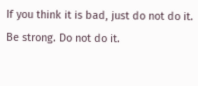If you think it is bad, just do not do it. Be strong. Do not do it.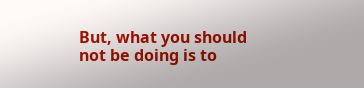But, what you should not be doing is to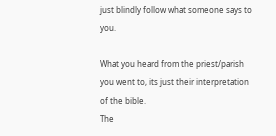just blindly follow what someone says to you.

What you heard from the priest/parish you went to, its just their interpretation of the bible.
The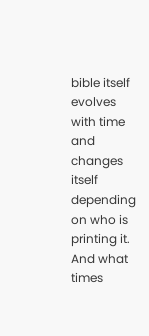bible itself evolves with time and changes itself depending on who is printing it. And what times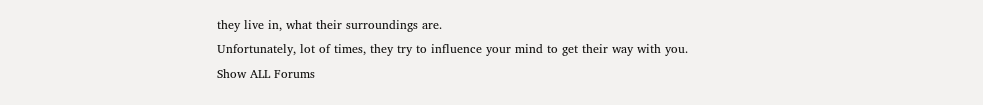they live in, what their surroundings are.
Unfortunately, lot of times, they try to influence your mind to get their way with you.
Show ALL Forums